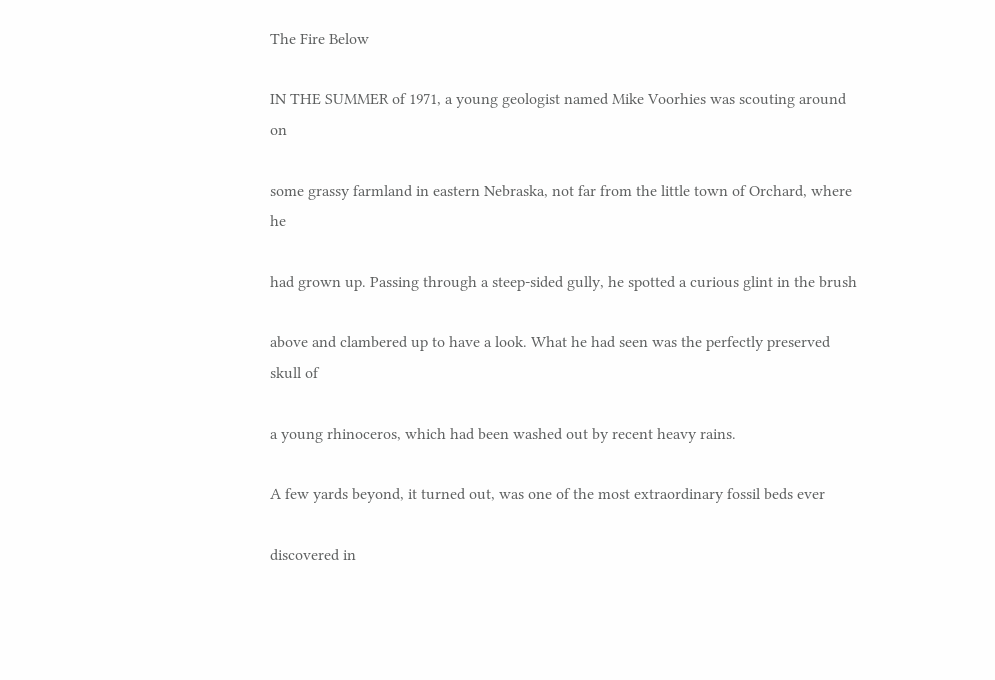The Fire Below

IN THE SUMMER of 1971, a young geologist named Mike Voorhies was scouting around on

some grassy farmland in eastern Nebraska, not far from the little town of Orchard, where he

had grown up. Passing through a steep-sided gully, he spotted a curious glint in the brush

above and clambered up to have a look. What he had seen was the perfectly preserved skull of

a young rhinoceros, which had been washed out by recent heavy rains.

A few yards beyond, it turned out, was one of the most extraordinary fossil beds ever

discovered in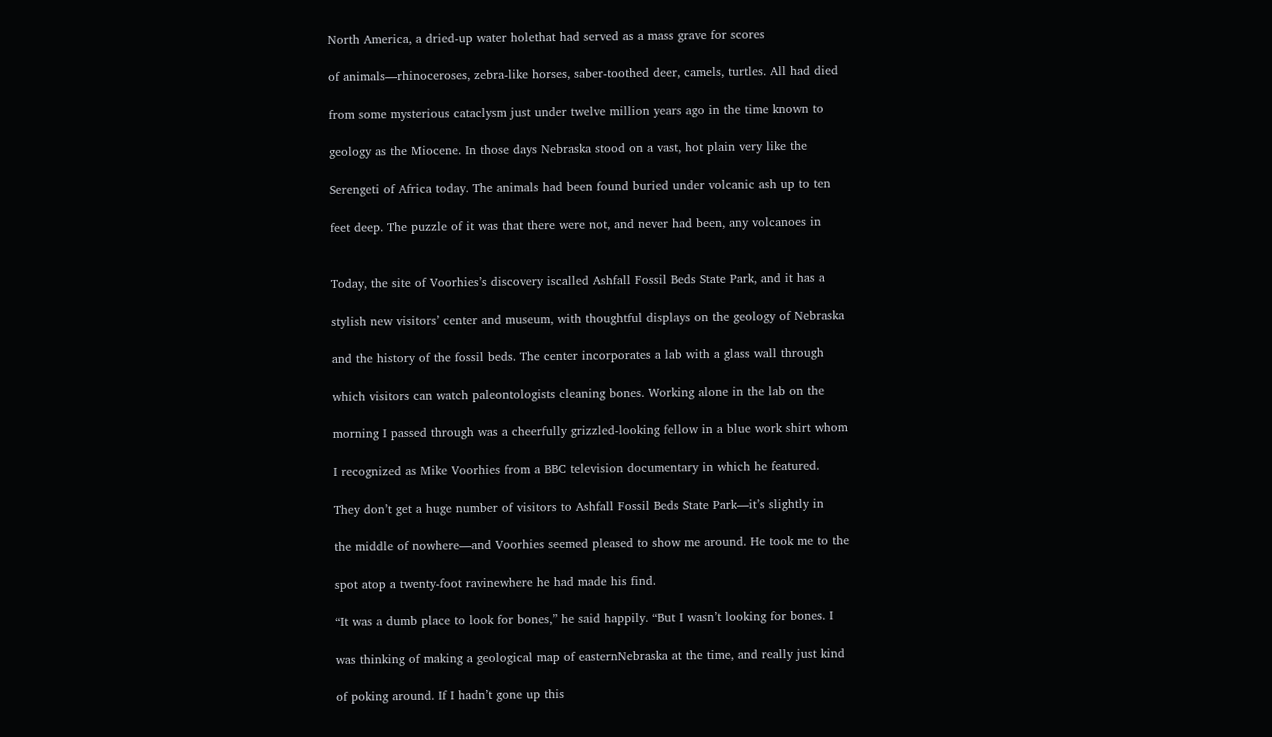North America, a dried-up water holethat had served as a mass grave for scores

of animals—rhinoceroses, zebra-like horses, saber-toothed deer, camels, turtles. All had died

from some mysterious cataclysm just under twelve million years ago in the time known to

geology as the Miocene. In those days Nebraska stood on a vast, hot plain very like the

Serengeti of Africa today. The animals had been found buried under volcanic ash up to ten

feet deep. The puzzle of it was that there were not, and never had been, any volcanoes in


Today, the site of Voorhies’s discovery iscalled Ashfall Fossil Beds State Park, and it has a

stylish new visitors’ center and museum, with thoughtful displays on the geology of Nebraska

and the history of the fossil beds. The center incorporates a lab with a glass wall through

which visitors can watch paleontologists cleaning bones. Working alone in the lab on the

morning I passed through was a cheerfully grizzled-looking fellow in a blue work shirt whom

I recognized as Mike Voorhies from a BBC television documentary in which he featured.

They don’t get a huge number of visitors to Ashfall Fossil Beds State Park—it’s slightly in

the middle of nowhere—and Voorhies seemed pleased to show me around. He took me to the

spot atop a twenty-foot ravinewhere he had made his find.

“It was a dumb place to look for bones,” he said happily. “But I wasn’t looking for bones. I

was thinking of making a geological map of easternNebraska at the time, and really just kind

of poking around. If I hadn’t gone up this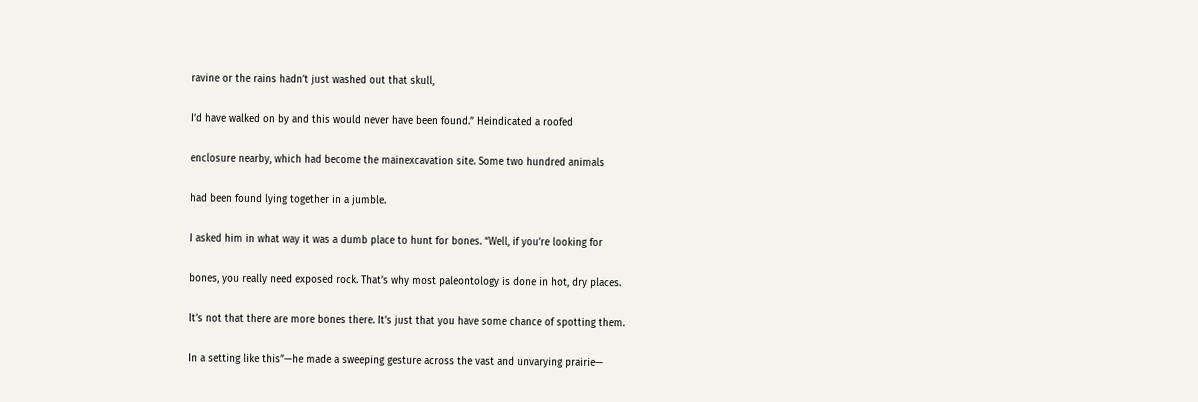ravine or the rains hadn’t just washed out that skull,

I’d have walked on by and this would never have been found.” Heindicated a roofed

enclosure nearby, which had become the mainexcavation site. Some two hundred animals

had been found lying together in a jumble.

I asked him in what way it was a dumb place to hunt for bones. “Well, if you’re looking for

bones, you really need exposed rock. That’s why most paleontology is done in hot, dry places.

It’s not that there are more bones there. It’s just that you have some chance of spotting them.

In a setting like this”—he made a sweeping gesture across the vast and unvarying prairie—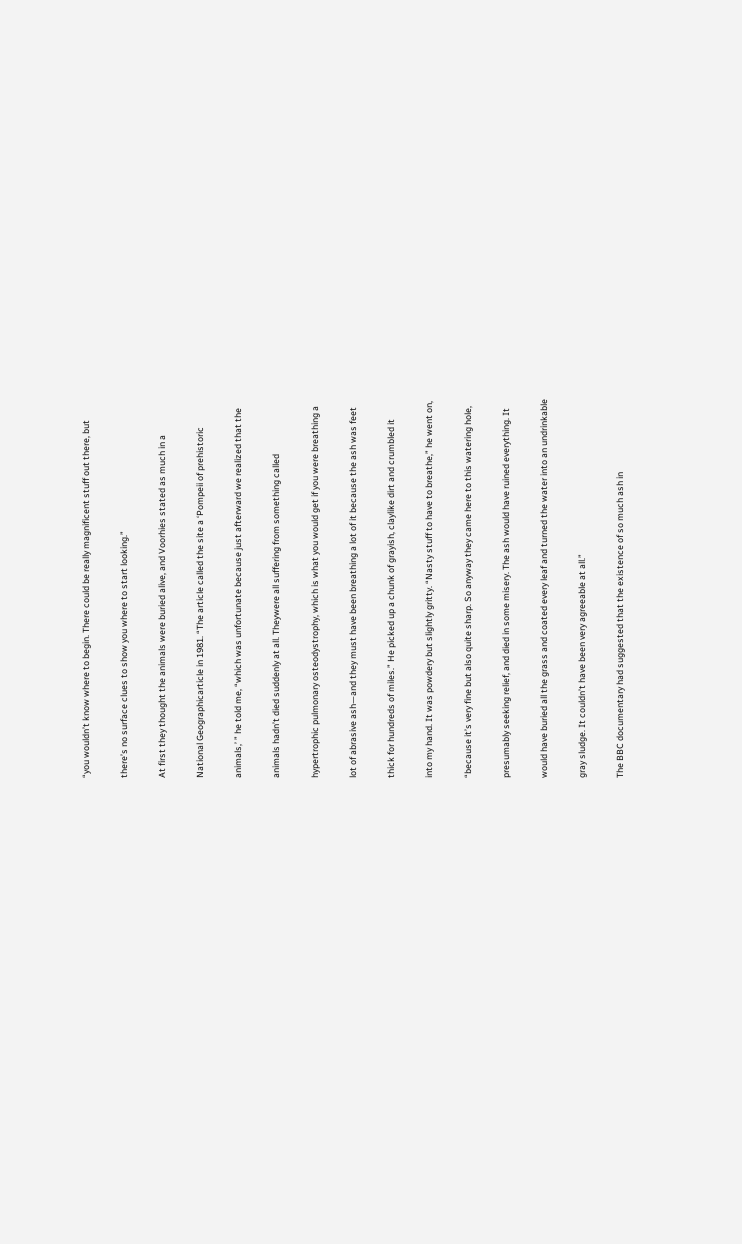“you wouldn’t know where to begin. There could be really magnificent stuff out there, but

there’s no surface clues to show you where to start looking.”

At first they thought the animals were buried alive, and Voorhies stated as much in a

National Geographicarticle in 1981. “The article called the site a ‘Pompeii of prehistoric

animals,’ ” he told me, “which was unfortunate because just afterward we realized that the

animals hadn’t died suddenly at all. Theywere all suffering from something called

hypertrophic pulmonary osteodystrophy, which is what you would get if you were breathing a

lot of abrasive ash—and they must have been breathing a lot of it because the ash was feet

thick for hundreds of miles.” He picked up a chunk of grayish, claylike dirt and crumbled it

into my hand. It was powdery but slightly gritty. “Nasty stuff to have to breathe,” he went on,

“because it’s very fine but also quite sharp. So anyway they came here to this watering hole,

presumably seeking relief, and died in some misery. The ash would have ruined everything. It

would have buried all the grass and coated every leaf and turned the water into an undrinkable

gray sludge. It couldn’t have been very agreeable at all.”

The BBC documentary had suggested that the existence of so much ash in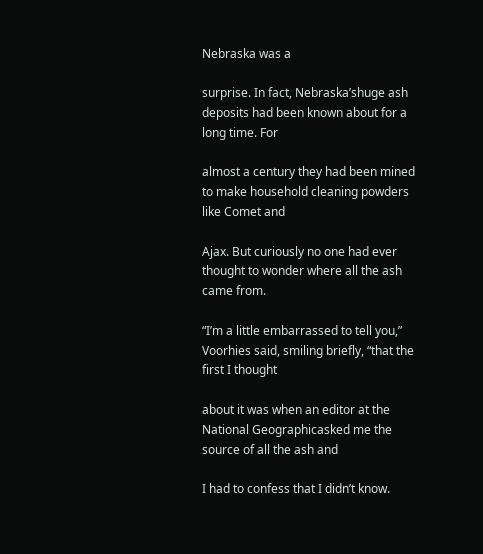Nebraska was a

surprise. In fact, Nebraska’shuge ash deposits had been known about for a long time. For

almost a century they had been mined to make household cleaning powders like Comet and

Ajax. But curiously no one had ever thought to wonder where all the ash came from.

“I’m a little embarrassed to tell you,” Voorhies said, smiling briefly, “that the first I thought

about it was when an editor at the National Geographicasked me the source of all the ash and

I had to confess that I didn’t know.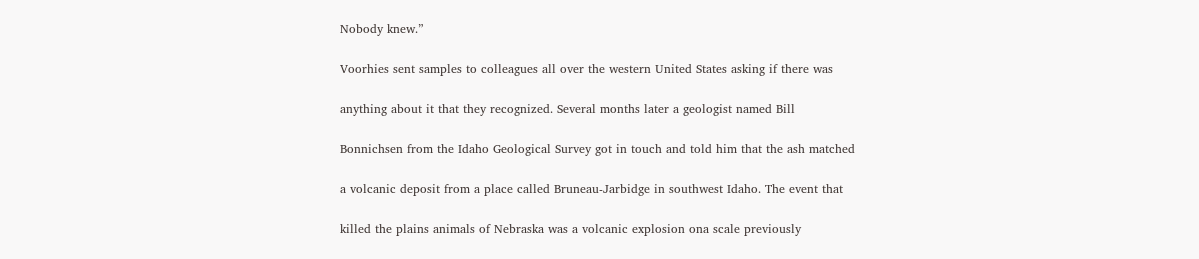Nobody knew.”

Voorhies sent samples to colleagues all over the western United States asking if there was

anything about it that they recognized. Several months later a geologist named Bill

Bonnichsen from the Idaho Geological Survey got in touch and told him that the ash matched

a volcanic deposit from a place called Bruneau-Jarbidge in southwest Idaho. The event that

killed the plains animals of Nebraska was a volcanic explosion ona scale previously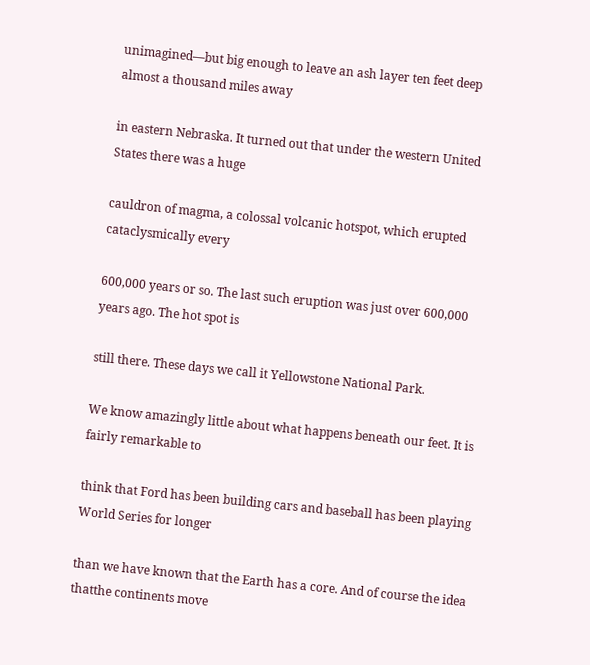unimagined—but big enough to leave an ash layer ten feet deep almost a thousand miles away

in eastern Nebraska. It turned out that under the western United States there was a huge

cauldron of magma, a colossal volcanic hotspot, which erupted cataclysmically every

600,000 years or so. The last such eruption was just over 600,000 years ago. The hot spot is

still there. These days we call it Yellowstone National Park.

We know amazingly little about what happens beneath our feet. It is fairly remarkable to

think that Ford has been building cars and baseball has been playing World Series for longer

than we have known that the Earth has a core. And of course the idea thatthe continents move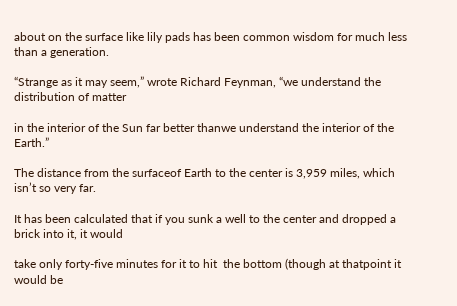about on the surface like lily pads has been common wisdom for much less than a generation.

“Strange as it may seem,” wrote Richard Feynman, “we understand the distribution of matter

in the interior of the Sun far better thanwe understand the interior of the Earth.”

The distance from the surfaceof Earth to the center is 3,959 miles, which isn’t so very far.

It has been calculated that if you sunk a well to the center and dropped a brick into it, it would

take only forty-five minutes for it to hit  the bottom (though at thatpoint it would be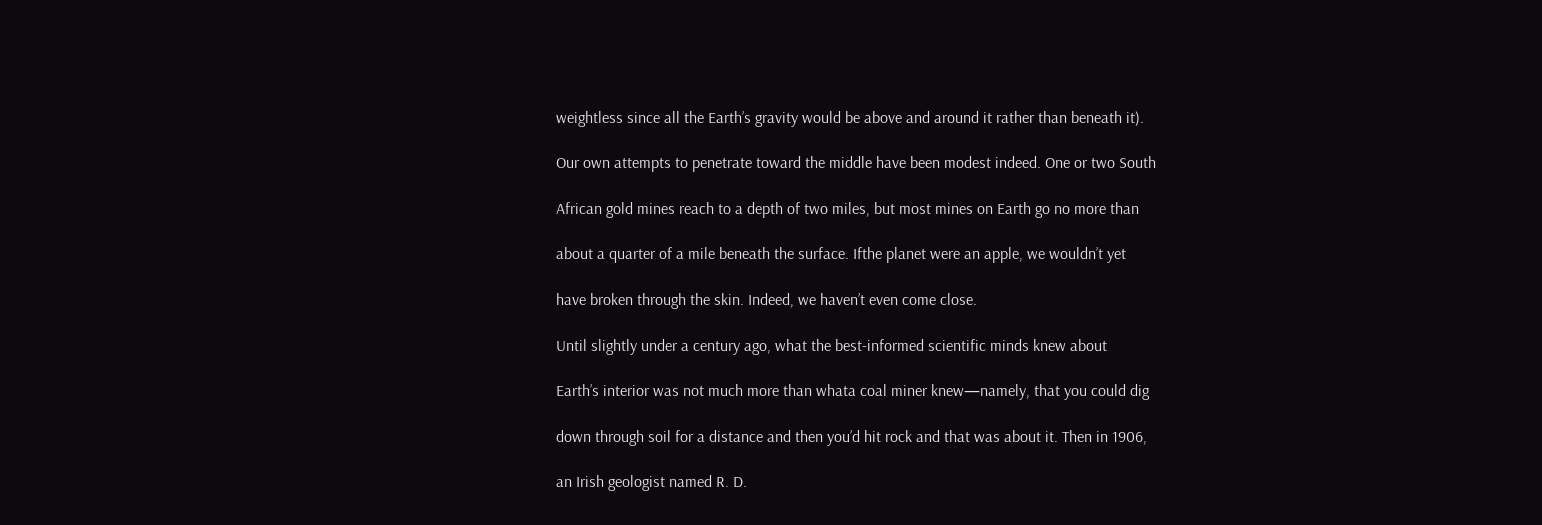weightless since all the Earth’s gravity would be above and around it rather than beneath it).

Our own attempts to penetrate toward the middle have been modest indeed. One or two South

African gold mines reach to a depth of two miles, but most mines on Earth go no more than

about a quarter of a mile beneath the surface. Ifthe planet were an apple, we wouldn’t yet

have broken through the skin. Indeed, we haven’t even come close.

Until slightly under a century ago, what the best-informed scientific minds knew about

Earth’s interior was not much more than whata coal miner knew—namely, that you could dig

down through soil for a distance and then you’d hit rock and that was about it. Then in 1906,

an Irish geologist named R. D.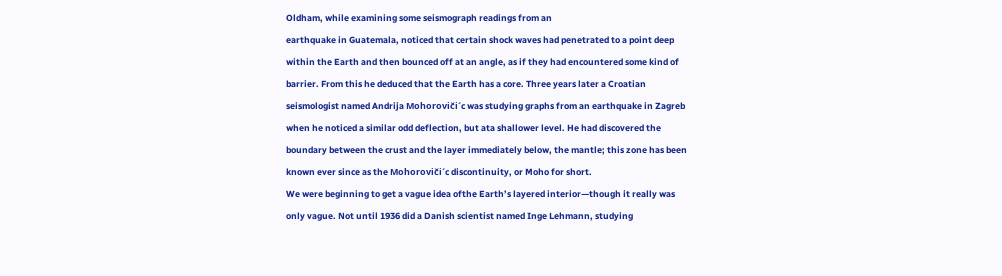Oldham, while examining some seismograph readings from an

earthquake in Guatemala, noticed that certain shock waves had penetrated to a point deep

within the Earth and then bounced off at an angle, as if they had encountered some kind of

barrier. From this he deduced that the Earth has a core. Three years later a Croatian

seismologist named Andrija Mohoroviči´c was studying graphs from an earthquake in Zagreb

when he noticed a similar odd deflection, but ata shallower level. He had discovered the

boundary between the crust and the layer immediately below, the mantle; this zone has been

known ever since as the Mohoroviči´c discontinuity, or Moho for short.

We were beginning to get a vague idea ofthe Earth’s layered interior—though it really was

only vague. Not until 1936 did a Danish scientist named Inge Lehmann, studying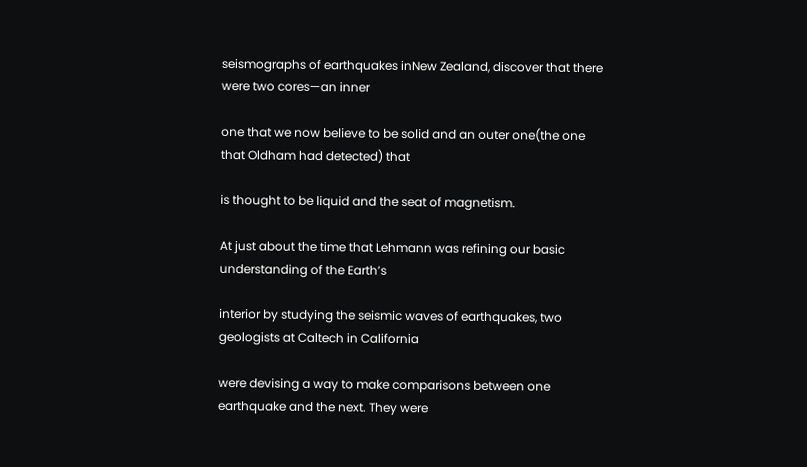seismographs of earthquakes inNew Zealand, discover that there were two cores—an inner

one that we now believe to be solid and an outer one(the one that Oldham had detected) that

is thought to be liquid and the seat of magnetism.

At just about the time that Lehmann was refining our basic understanding of the Earth’s

interior by studying the seismic waves of earthquakes, two geologists at Caltech in California

were devising a way to make comparisons between one earthquake and the next. They were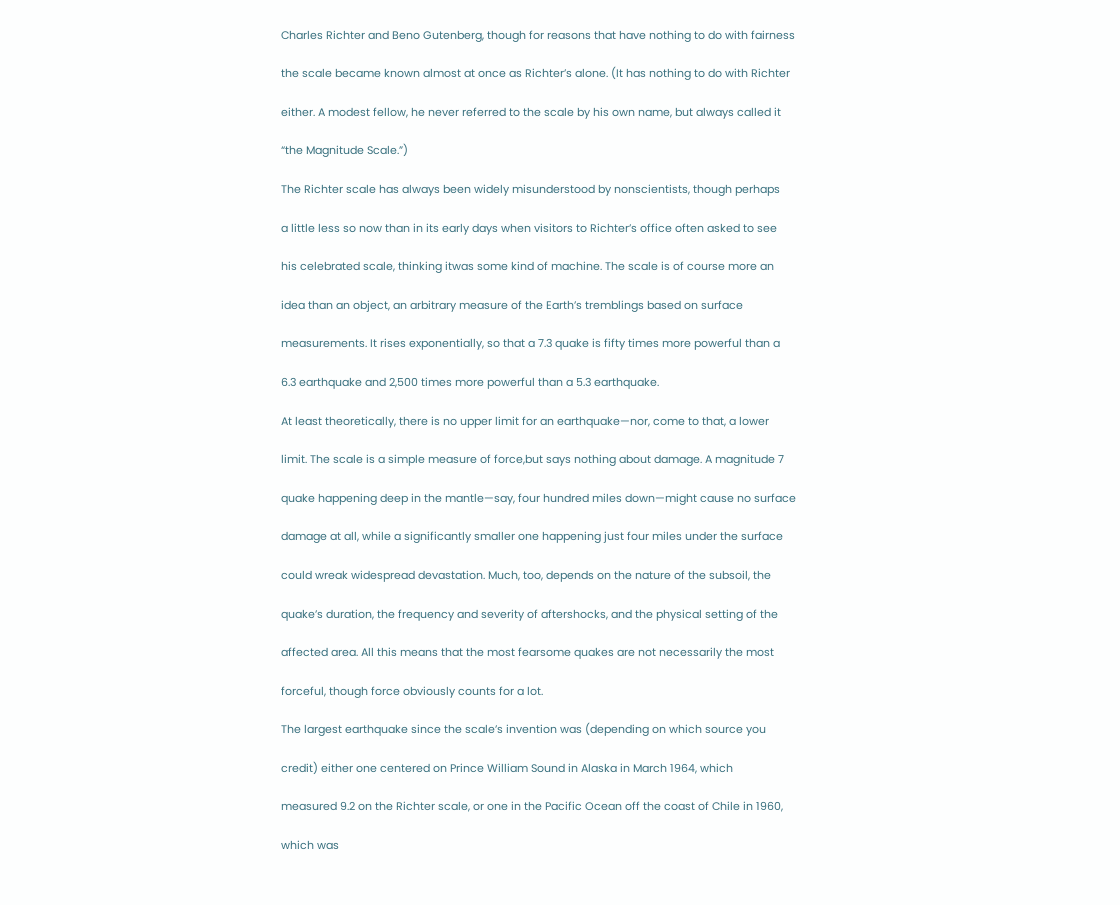Charles Richter and Beno Gutenberg, though for reasons that have nothing to do with fairness

the scale became known almost at once as Richter’s alone. (It has nothing to do with Richter

either. A modest fellow, he never referred to the scale by his own name, but always called it

“the Magnitude Scale.”)

The Richter scale has always been widely misunderstood by nonscientists, though perhaps

a little less so now than in its early days when visitors to Richter’s office often asked to see

his celebrated scale, thinking itwas some kind of machine. The scale is of course more an

idea than an object, an arbitrary measure of the Earth’s tremblings based on surface

measurements. It rises exponentially, so that a 7.3 quake is fifty times more powerful than a

6.3 earthquake and 2,500 times more powerful than a 5.3 earthquake.

At least theoretically, there is no upper limit for an earthquake—nor, come to that, a lower

limit. The scale is a simple measure of force,but says nothing about damage. A magnitude 7

quake happening deep in the mantle—say, four hundred miles down—might cause no surface

damage at all, while a significantly smaller one happening just four miles under the surface

could wreak widespread devastation. Much, too, depends on the nature of the subsoil, the

quake’s duration, the frequency and severity of aftershocks, and the physical setting of the

affected area. All this means that the most fearsome quakes are not necessarily the most

forceful, though force obviously counts for a lot.

The largest earthquake since the scale’s invention was (depending on which source you

credit) either one centered on Prince William Sound in Alaska in March 1964, which

measured 9.2 on the Richter scale, or one in the Pacific Ocean off the coast of Chile in 1960,

which was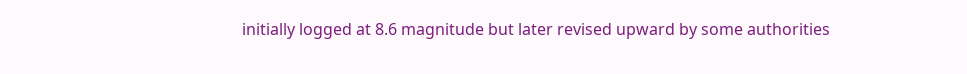initially logged at 8.6 magnitude but later revised upward by some authorities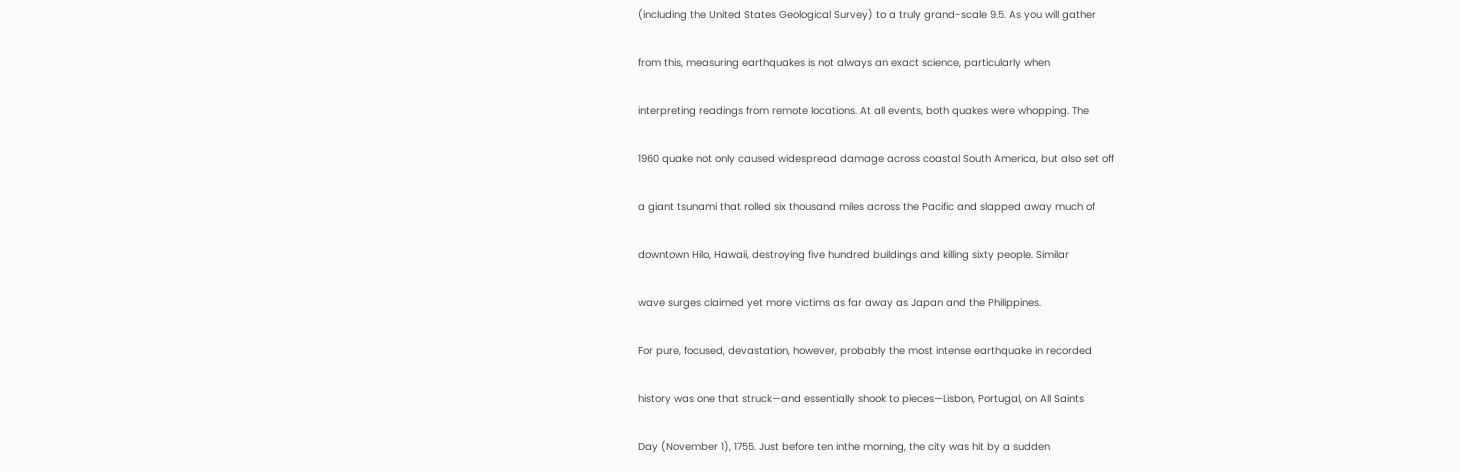(including the United States Geological Survey) to a truly grand-scale 9.5. As you will gather

from this, measuring earthquakes is not always an exact science, particularly when

interpreting readings from remote locations. At all events, both quakes were whopping. The

1960 quake not only caused widespread damage across coastal South America, but also set off

a giant tsunami that rolled six thousand miles across the Pacific and slapped away much of

downtown Hilo, Hawaii, destroying five hundred buildings and killing sixty people. Similar

wave surges claimed yet more victims as far away as Japan and the Philippines.

For pure, focused, devastation, however, probably the most intense earthquake in recorded

history was one that struck—and essentially shook to pieces—Lisbon, Portugal, on All Saints

Day (November 1), 1755. Just before ten inthe morning, the city was hit by a sudden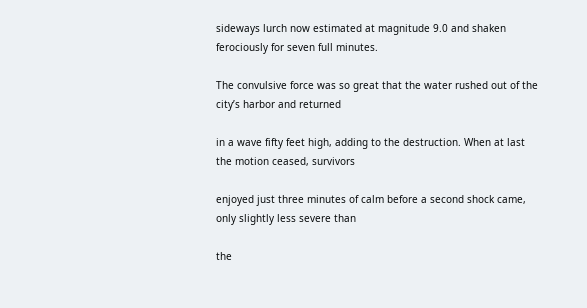sideways lurch now estimated at magnitude 9.0 and shaken ferociously for seven full minutes.

The convulsive force was so great that the water rushed out of the city’s harbor and returned

in a wave fifty feet high, adding to the destruction. When at last the motion ceased, survivors

enjoyed just three minutes of calm before a second shock came, only slightly less severe than

the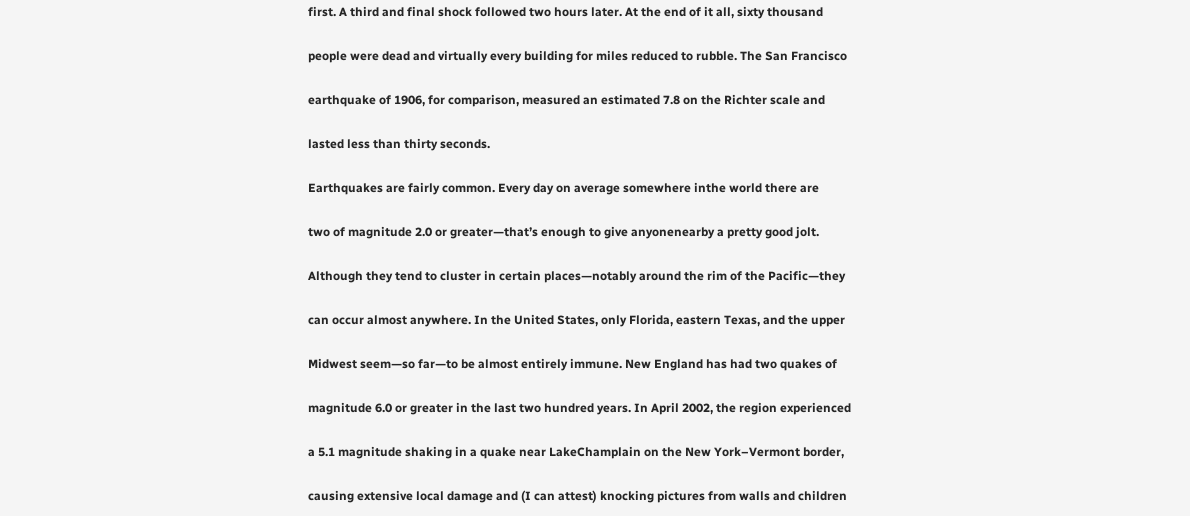first. A third and final shock followed two hours later. At the end of it all, sixty thousand

people were dead and virtually every building for miles reduced to rubble. The San Francisco

earthquake of 1906, for comparison, measured an estimated 7.8 on the Richter scale and

lasted less than thirty seconds.

Earthquakes are fairly common. Every day on average somewhere inthe world there are

two of magnitude 2.0 or greater—that’s enough to give anyonenearby a pretty good jolt.

Although they tend to cluster in certain places—notably around the rim of the Pacific—they

can occur almost anywhere. In the United States, only Florida, eastern Texas, and the upper

Midwest seem—so far—to be almost entirely immune. New England has had two quakes of

magnitude 6.0 or greater in the last two hundred years. In April 2002, the region experienced

a 5.1 magnitude shaking in a quake near LakeChamplain on the New York–Vermont border,

causing extensive local damage and (I can attest) knocking pictures from walls and children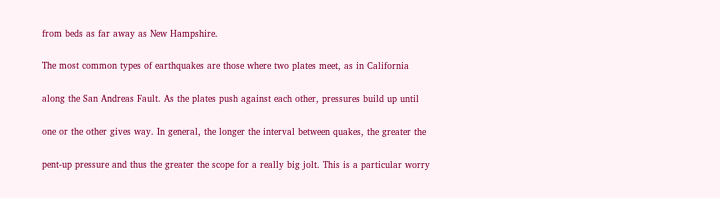from beds as far away as New Hampshire.

The most common types of earthquakes are those where two plates meet, as in California

along the San Andreas Fault. As the plates push against each other, pressures build up until

one or the other gives way. In general, the longer the interval between quakes, the greater the

pent-up pressure and thus the greater the scope for a really big jolt. This is a particular worry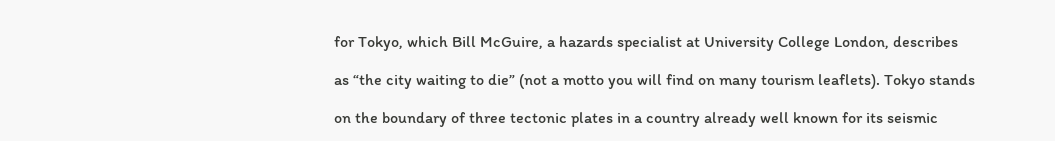for Tokyo, which Bill McGuire, a hazards specialist at University College London, describes

as “the city waiting to die” (not a motto you will find on many tourism leaflets). Tokyo stands

on the boundary of three tectonic plates in a country already well known for its seismic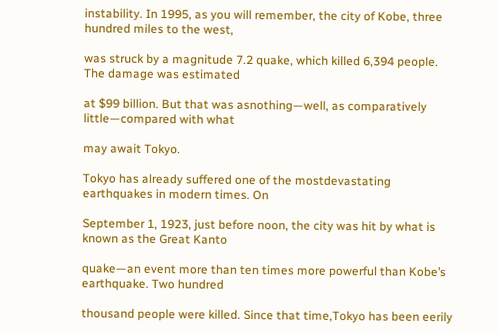instability. In 1995, as you will remember, the city of Kobe, three hundred miles to the west,

was struck by a magnitude 7.2 quake, which killed 6,394 people. The damage was estimated

at $99 billion. But that was asnothing—well, as comparatively little—compared with what

may await Tokyo.

Tokyo has already suffered one of the mostdevastating earthquakes in modern times. On

September 1, 1923, just before noon, the city was hit by what is known as the Great Kanto

quake—an event more than ten times more powerful than Kobe’s earthquake. Two hundred

thousand people were killed. Since that time,Tokyo has been eerily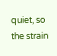quiet, so the strain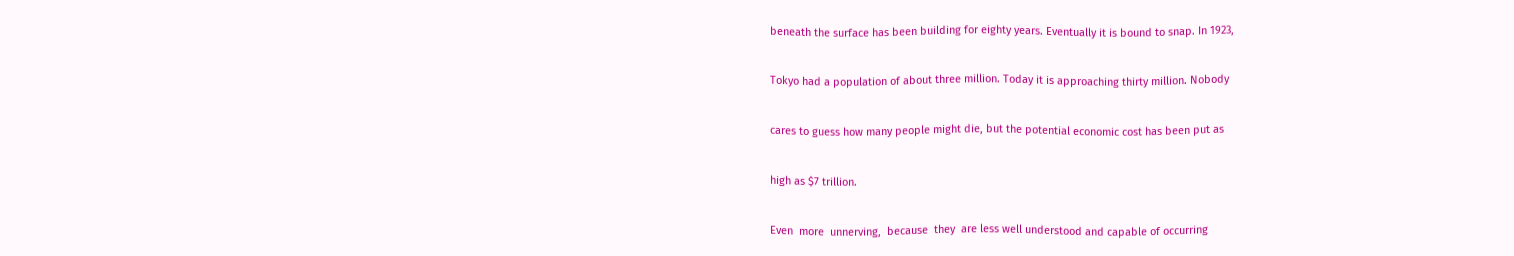beneath the surface has been building for eighty years. Eventually it is bound to snap. In 1923,

Tokyo had a population of about three million. Today it is approaching thirty million. Nobody

cares to guess how many people might die, but the potential economic cost has been put as

high as $7 trillion.

Even  more  unnerving,  because  they  are less well understood and capable of occurring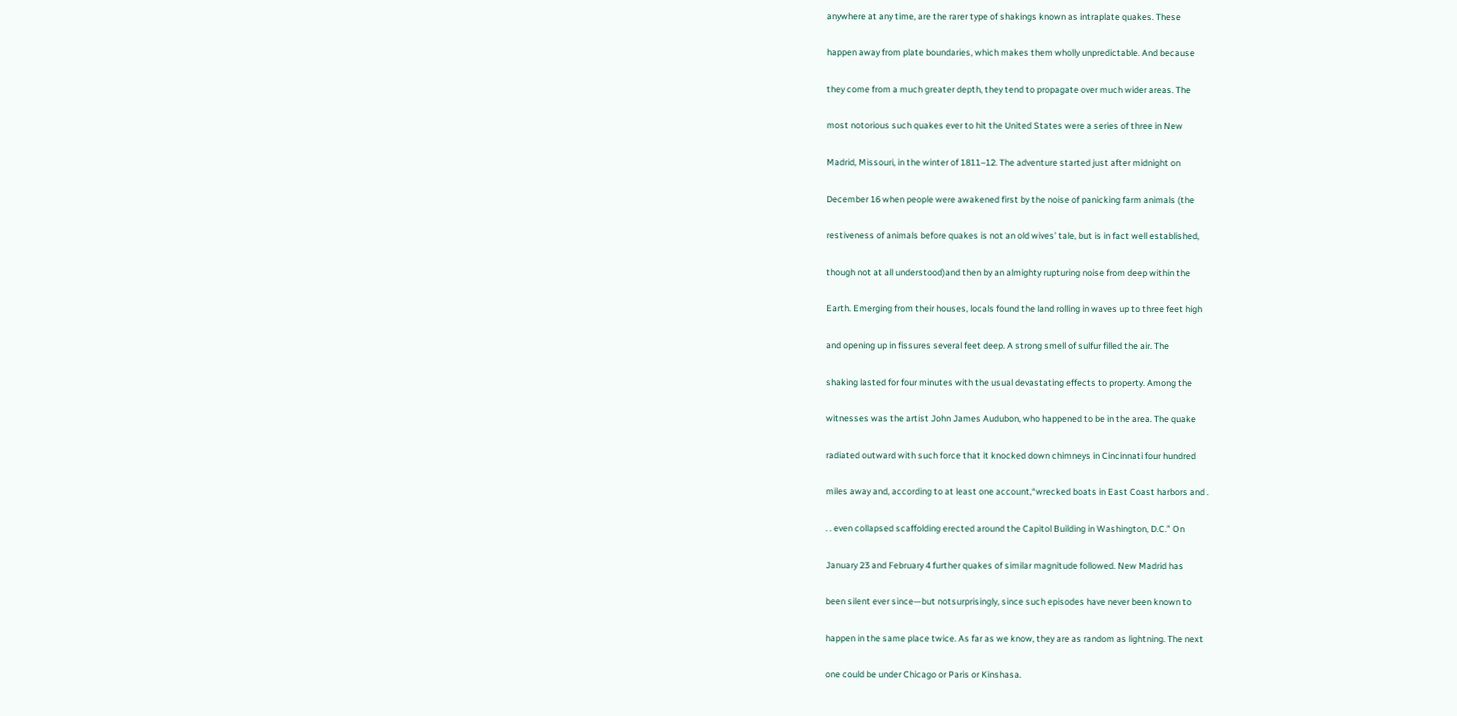anywhere at any time, are the rarer type of shakings known as intraplate quakes. These

happen away from plate boundaries, which makes them wholly unpredictable. And because

they come from a much greater depth, they tend to propagate over much wider areas. The

most notorious such quakes ever to hit the United States were a series of three in New

Madrid, Missouri, in the winter of 1811–12. The adventure started just after midnight on

December 16 when people were awakened first by the noise of panicking farm animals (the

restiveness of animals before quakes is not an old wives’ tale, but is in fact well established,

though not at all understood)and then by an almighty rupturing noise from deep within the

Earth. Emerging from their houses, locals found the land rolling in waves up to three feet high

and opening up in fissures several feet deep. A strong smell of sulfur filled the air. The

shaking lasted for four minutes with the usual devastating effects to property. Among the

witnesses was the artist John James Audubon, who happened to be in the area. The quake

radiated outward with such force that it knocked down chimneys in Cincinnati four hundred

miles away and, according to at least one account,“wrecked boats in East Coast harbors and .

. . even collapsed scaffolding erected around the Capitol Building in Washington, D.C.” On

January 23 and February 4 further quakes of similar magnitude followed. New Madrid has

been silent ever since—but notsurprisingly, since such episodes have never been known to

happen in the same place twice. As far as we know, they are as random as lightning. The next

one could be under Chicago or Paris or Kinshasa.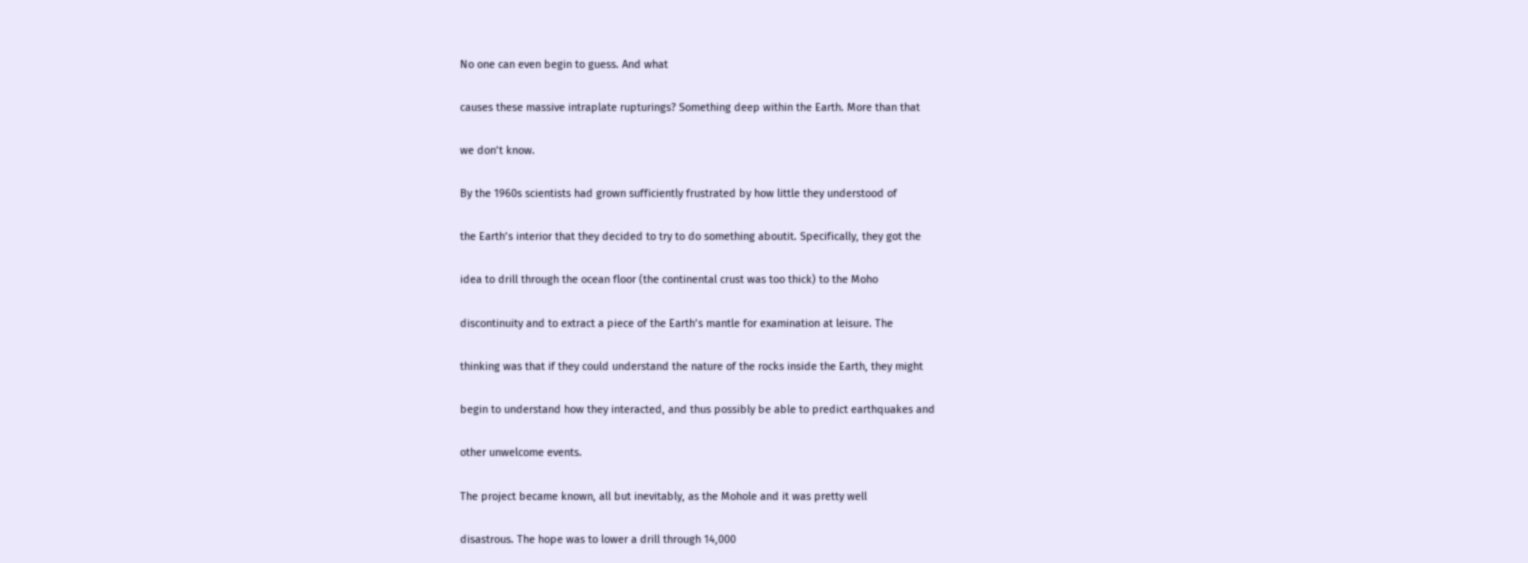No one can even begin to guess. And what

causes these massive intraplate rupturings? Something deep within the Earth. More than that

we don’t know.

By the 1960s scientists had grown sufficiently frustrated by how little they understood of

the Earth’s interior that they decided to try to do something aboutit. Specifically, they got the

idea to drill through the ocean floor (the continental crust was too thick) to the Moho

discontinuity and to extract a piece of the Earth’s mantle for examination at leisure. The

thinking was that if they could understand the nature of the rocks inside the Earth, they might

begin to understand how they interacted, and thus possibly be able to predict earthquakes and

other unwelcome events.

The project became known, all but inevitably, as the Mohole and it was pretty well

disastrous. The hope was to lower a drill through 14,000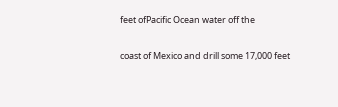feet ofPacific Ocean water off the

coast of Mexico and drill some 17,000 feet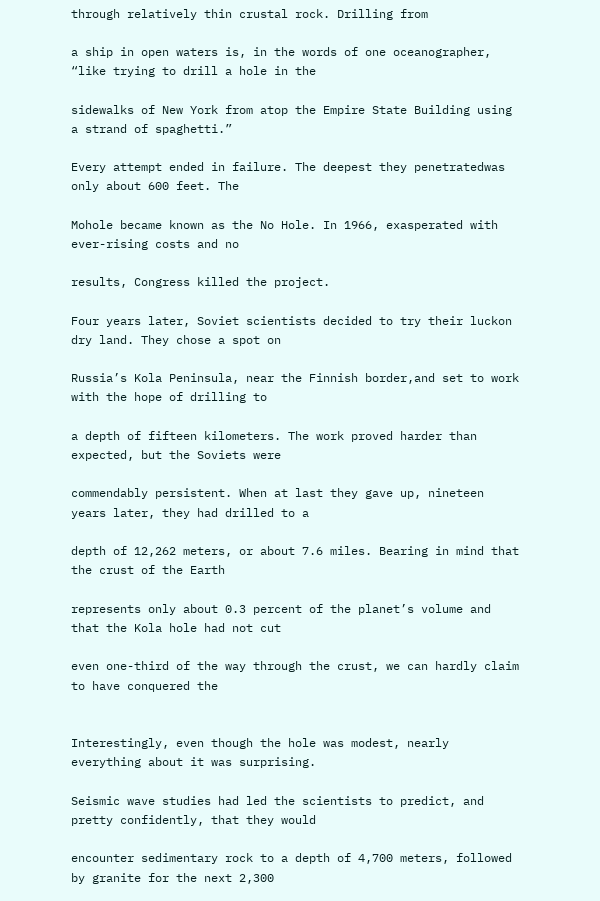through relatively thin crustal rock. Drilling from

a ship in open waters is, in the words of one oceanographer, “like trying to drill a hole in the

sidewalks of New York from atop the Empire State Building using a strand of spaghetti.”

Every attempt ended in failure. The deepest they penetratedwas only about 600 feet. The

Mohole became known as the No Hole. In 1966, exasperated with ever-rising costs and no

results, Congress killed the project.

Four years later, Soviet scientists decided to try their luckon dry land. They chose a spot on

Russia’s Kola Peninsula, near the Finnish border,and set to work with the hope of drilling to

a depth of fifteen kilometers. The work proved harder than expected, but the Soviets were

commendably persistent. When at last they gave up, nineteen years later, they had drilled to a

depth of 12,262 meters, or about 7.6 miles. Bearing in mind that the crust of the Earth

represents only about 0.3 percent of the planet’s volume and that the Kola hole had not cut

even one-third of the way through the crust, we can hardly claim to have conquered the


Interestingly, even though the hole was modest, nearly everything about it was surprising.

Seismic wave studies had led the scientists to predict, and pretty confidently, that they would

encounter sedimentary rock to a depth of 4,700 meters, followed by granite for the next 2,300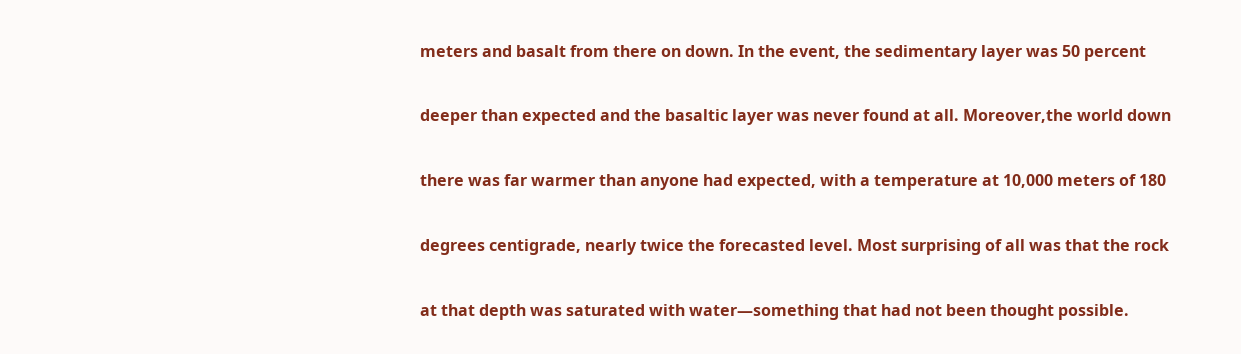meters and basalt from there on down. In the event, the sedimentary layer was 50 percent

deeper than expected and the basaltic layer was never found at all. Moreover,the world down

there was far warmer than anyone had expected, with a temperature at 10,000 meters of 180

degrees centigrade, nearly twice the forecasted level. Most surprising of all was that the rock

at that depth was saturated with water—something that had not been thought possible.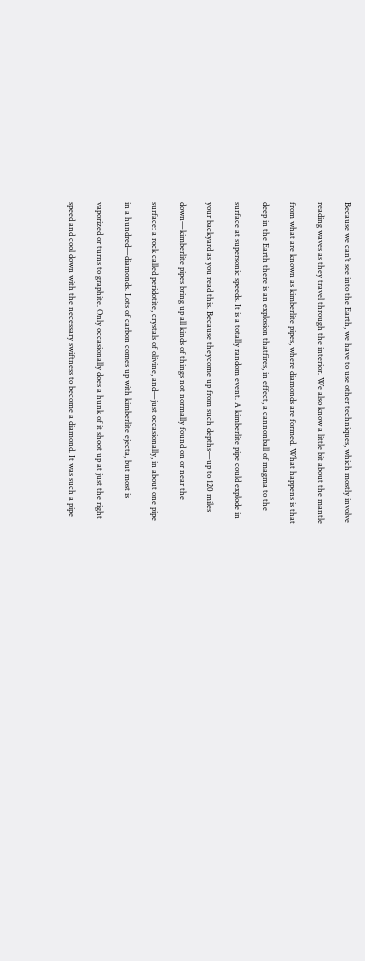Because we can’t see into the Earth, we have to use other techniques, which mostly involve

reading waves as they travel through the interior. We also know a little bit about the mantle

from what are known as kimberlite pipes, where diamonds are formed. What happens is that

deep in the Earth there is an explosion thatfires, in effect, a cannonball of magma to the

surface at supersonic speeds. It is a totally random event. A kimberlite pipe could explode in

your backyard as you read this. Because theycome up from such depths—up to 120 miles

down—kimberlite pipes bring up all kinds of things not normally found on or near the

surface: a rock called peridotite, crystals of olivine, and—just occasionally, in about one pipe

in a hundred—diamonds. Lots of carbon comes up with kimberlite ejecta, but most is

vaporized or turns to graphite. Only occasionally does a hunk of it shoot up at just the right

speed and cool down with the necessary swiftness to become a diamond. It was such a pipe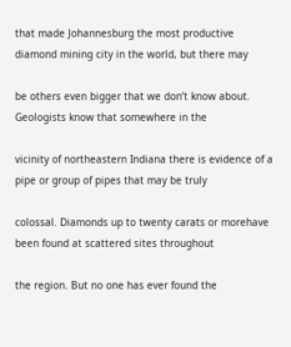that made Johannesburg the most productive diamond mining city in the world, but there may

be others even bigger that we don’t know about. Geologists know that somewhere in the

vicinity of northeastern Indiana there is evidence of a pipe or group of pipes that may be truly

colossal. Diamonds up to twenty carats or morehave been found at scattered sites throughout

the region. But no one has ever found the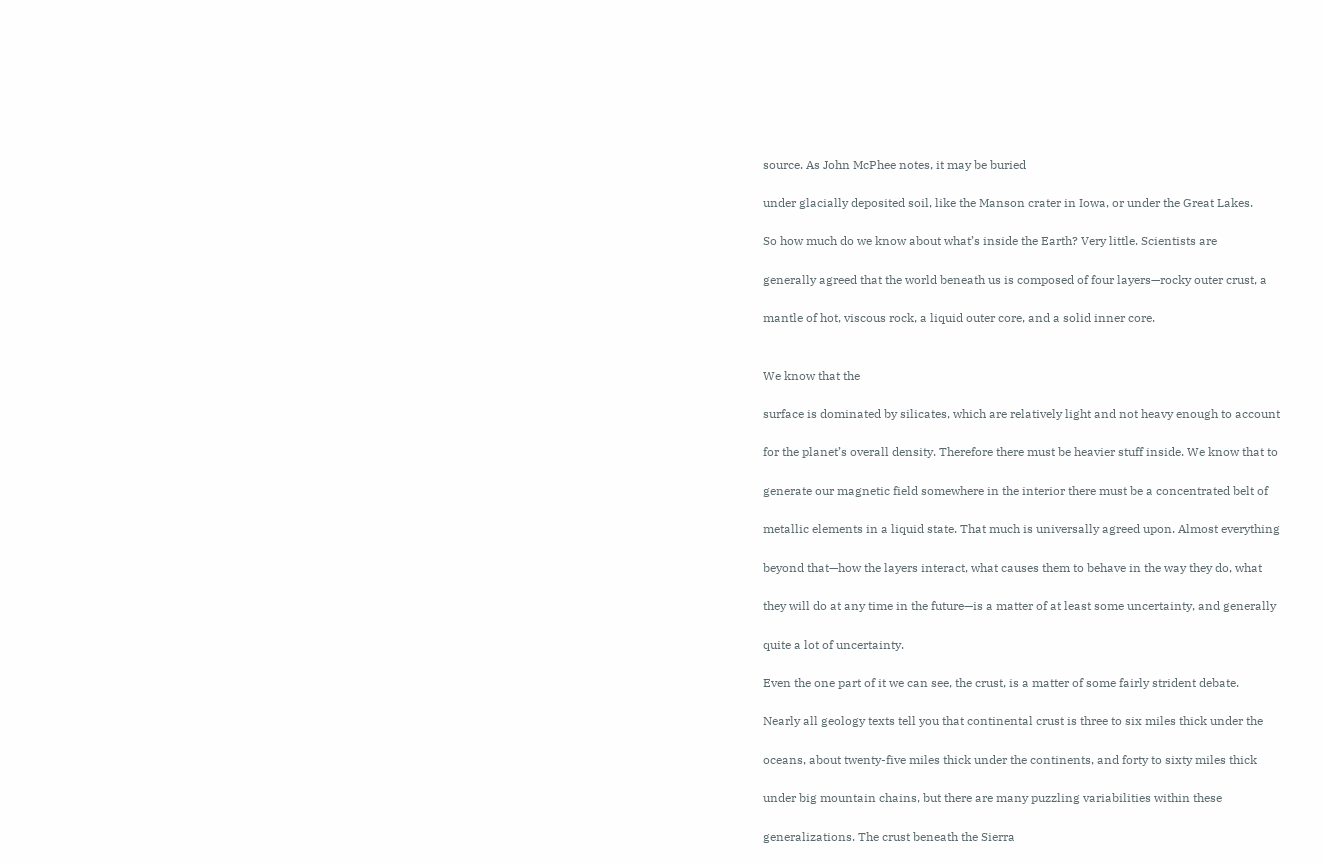source. As John McPhee notes, it may be buried

under glacially deposited soil, like the Manson crater in Iowa, or under the Great Lakes.

So how much do we know about what’s inside the Earth? Very little. Scientists are

generally agreed that the world beneath us is composed of four layers—rocky outer crust, a

mantle of hot, viscous rock, a liquid outer core, and a solid inner core.


We know that the

surface is dominated by silicates, which are relatively light and not heavy enough to account

for the planet’s overall density. Therefore there must be heavier stuff inside. We know that to

generate our magnetic field somewhere in the interior there must be a concentrated belt of

metallic elements in a liquid state. That much is universally agreed upon. Almost everything

beyond that—how the layers interact, what causes them to behave in the way they do, what

they will do at any time in the future—is a matter of at least some uncertainty, and generally

quite a lot of uncertainty.

Even the one part of it we can see, the crust, is a matter of some fairly strident debate.

Nearly all geology texts tell you that continental crust is three to six miles thick under the

oceans, about twenty-five miles thick under the continents, and forty to sixty miles thick

under big mountain chains, but there are many puzzling variabilities within these

generalizations. The crust beneath the Sierra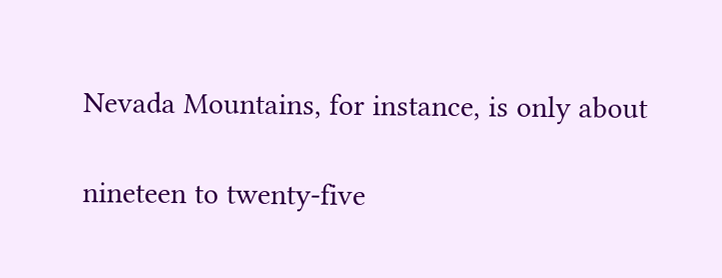Nevada Mountains, for instance, is only about

nineteen to twenty-five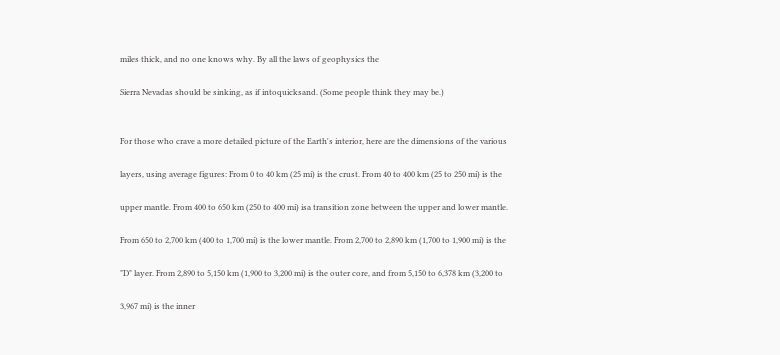miles thick, and no one knows why. By all the laws of geophysics the

Sierra Nevadas should be sinking, as if intoquicksand. (Some people think they may be.)


For those who crave a more detailed picture of the Earth's interior, here are the dimensions of the various

layers, using average figures: From 0 to 40 km (25 mi) is the crust. From 40 to 400 km (25 to 250 mi) is the

upper mantle. From 400 to 650 km (250 to 400 mi) isa transition zone between the upper and lower mantle.

From 650 to 2,700 km (400 to 1,700 mi) is the lower mantle. From 2,700 to 2,890 km (1,700 to 1,900 mi) is the

"D" layer. From 2,890 to 5,150 km (1,900 to 3,200 mi) is the outer core, and from 5,150 to 6,378 km (3,200 to

3,967 mi) is the inner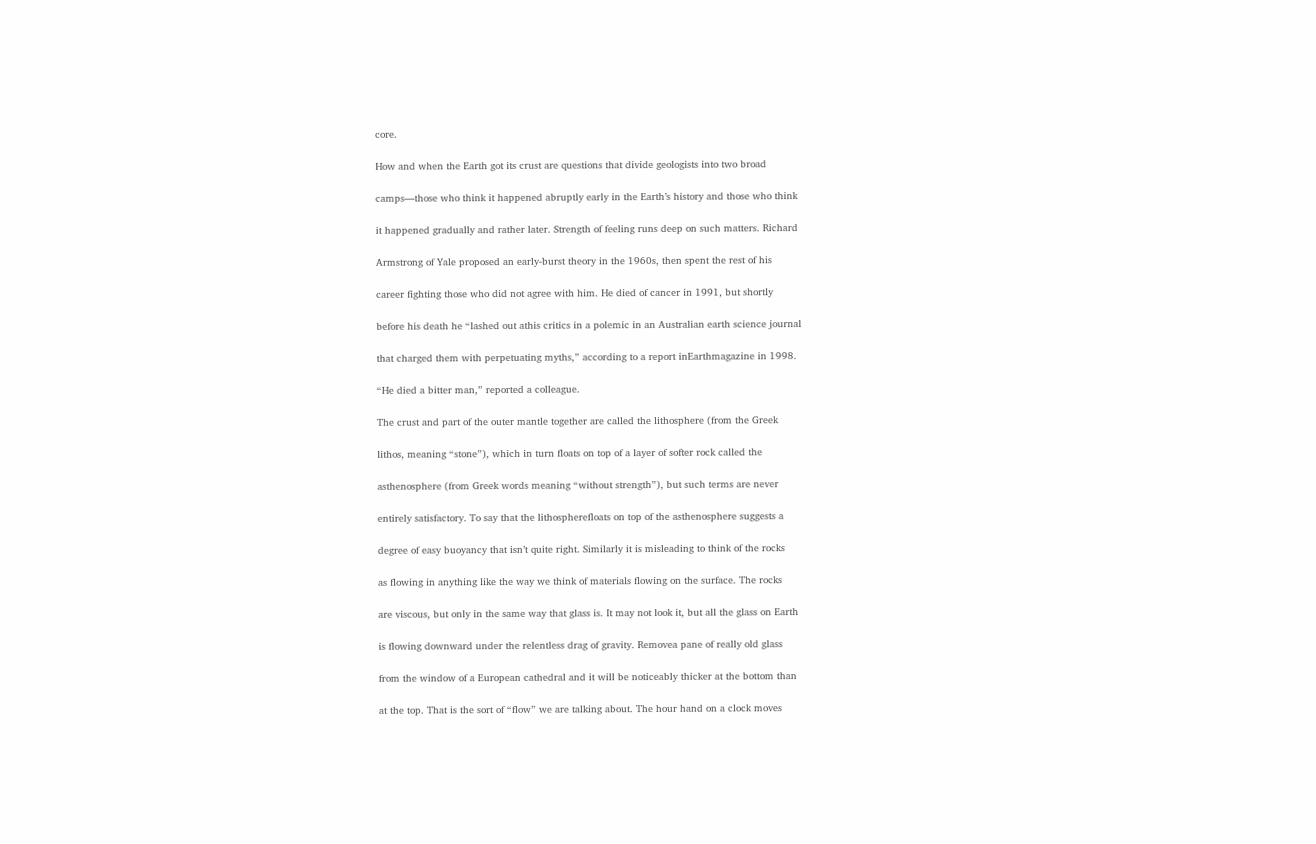core.

How and when the Earth got its crust are questions that divide geologists into two broad

camps—those who think it happened abruptly early in the Earth’s history and those who think

it happened gradually and rather later. Strength of feeling runs deep on such matters. Richard

Armstrong of Yale proposed an early-burst theory in the 1960s, then spent the rest of his

career fighting those who did not agree with him. He died of cancer in 1991, but shortly

before his death he “lashed out athis critics in a polemic in an Australian earth science journal

that charged them with perpetuating myths,” according to a report inEarthmagazine in 1998.

“He died a bitter man,” reported a colleague.

The crust and part of the outer mantle together are called the lithosphere (from the Greek

lithos, meaning “stone”), which in turn floats on top of a layer of softer rock called the

asthenosphere (from Greek words meaning “without strength”), but such terms are never

entirely satisfactory. To say that the lithospherefloats on top of the asthenosphere suggests a

degree of easy buoyancy that isn’t quite right. Similarly it is misleading to think of the rocks

as flowing in anything like the way we think of materials flowing on the surface. The rocks

are viscous, but only in the same way that glass is. It may not look it, but all the glass on Earth

is flowing downward under the relentless drag of gravity. Removea pane of really old glass

from the window of a European cathedral and it will be noticeably thicker at the bottom than

at the top. That is the sort of “flow” we are talking about. The hour hand on a clock moves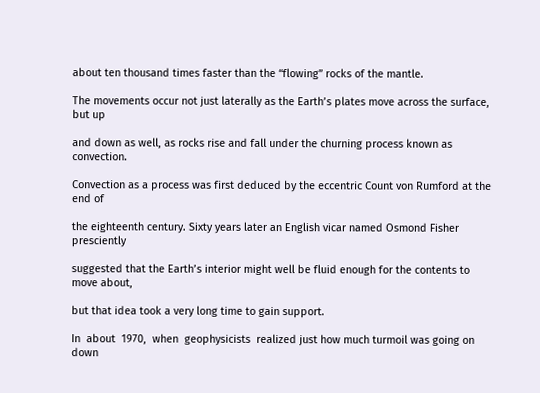about ten thousand times faster than the “flowing” rocks of the mantle.

The movements occur not just laterally as the Earth’s plates move across the surface, but up

and down as well, as rocks rise and fall under the churning process known as convection.

Convection as a process was first deduced by the eccentric Count von Rumford at the end of

the eighteenth century. Sixty years later an English vicar named Osmond Fisher presciently

suggested that the Earth’s interior might well be fluid enough for the contents to move about,

but that idea took a very long time to gain support.

In  about  1970,  when  geophysicists  realized just how much turmoil was going on down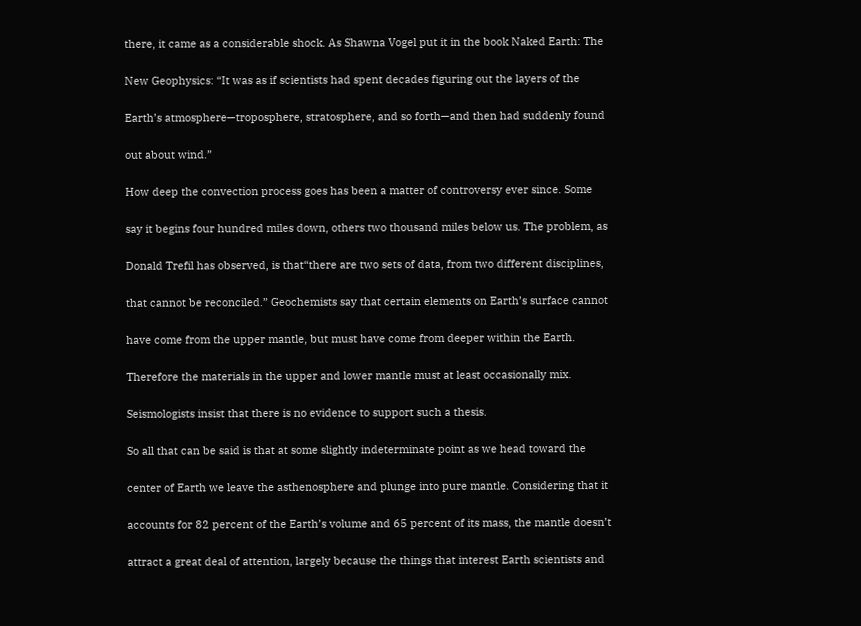there, it came as a considerable shock. As Shawna Vogel put it in the book Naked Earth: The

New Geophysics: “It was as if scientists had spent decades figuring out the layers of the

Earth’s atmosphere—troposphere, stratosphere, and so forth—and then had suddenly found

out about wind.”

How deep the convection process goes has been a matter of controversy ever since. Some

say it begins four hundred miles down, others two thousand miles below us. The problem, as

Donald Trefil has observed, is that“there are two sets of data, from two different disciplines,

that cannot be reconciled.” Geochemists say that certain elements on Earth’s surface cannot

have come from the upper mantle, but must have come from deeper within the Earth.

Therefore the materials in the upper and lower mantle must at least occasionally mix.

Seismologists insist that there is no evidence to support such a thesis.

So all that can be said is that at some slightly indeterminate point as we head toward the

center of Earth we leave the asthenosphere and plunge into pure mantle. Considering that it

accounts for 82 percent of the Earth’s volume and 65 percent of its mass, the mantle doesn’t

attract a great deal of attention, largely because the things that interest Earth scientists and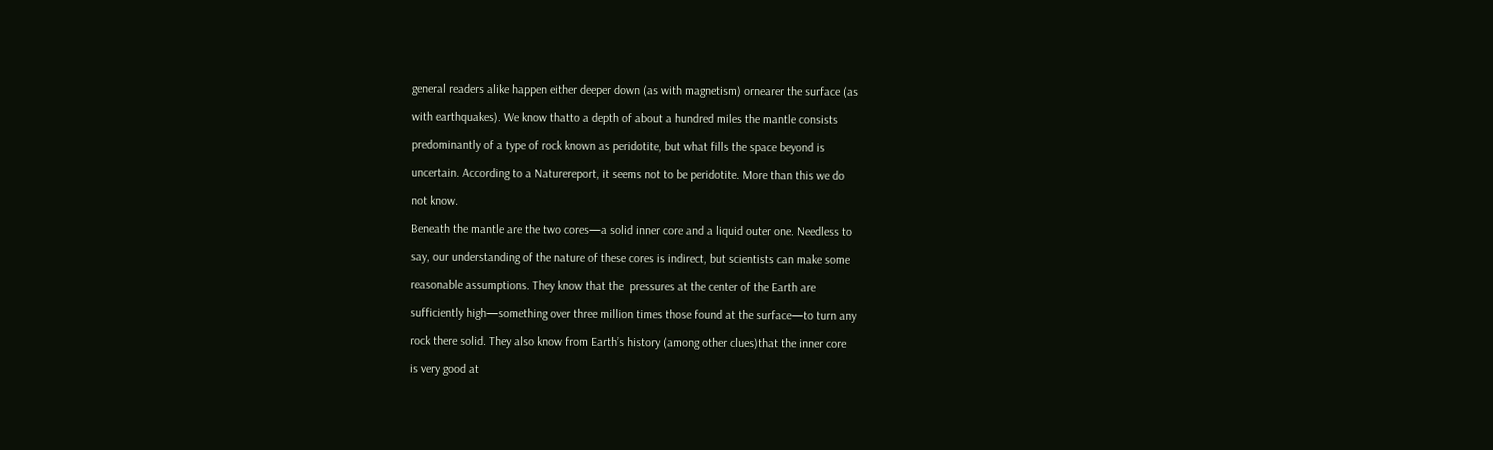general readers alike happen either deeper down (as with magnetism) ornearer the surface (as

with earthquakes). We know thatto a depth of about a hundred miles the mantle consists

predominantly of a type of rock known as peridotite, but what fills the space beyond is

uncertain. According to a Naturereport, it seems not to be peridotite. More than this we do

not know.

Beneath the mantle are the two cores—a solid inner core and a liquid outer one. Needless to

say, our understanding of the nature of these cores is indirect, but scientists can make some

reasonable assumptions. They know that the  pressures at the center of the Earth are

sufficiently high—something over three million times those found at the surface—to turn any

rock there solid. They also know from Earth’s history (among other clues)that the inner core

is very good at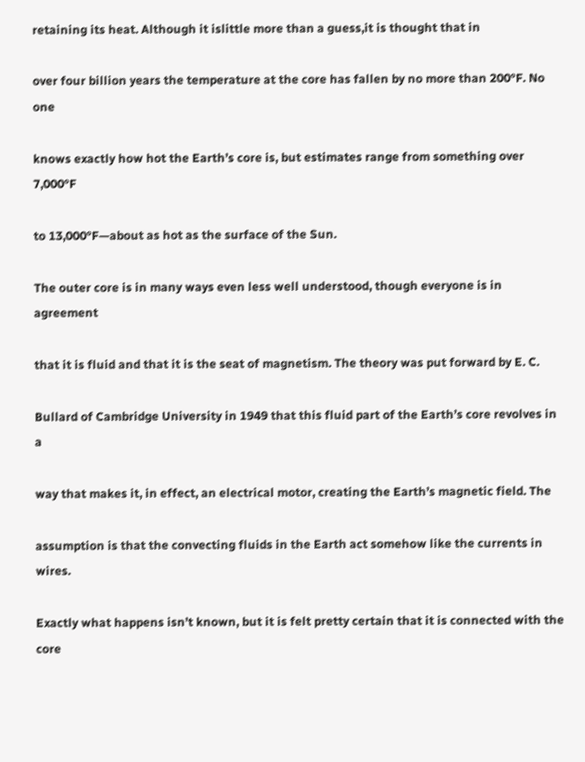retaining its heat. Although it islittle more than a guess,it is thought that in

over four billion years the temperature at the core has fallen by no more than 200°F. No one

knows exactly how hot the Earth’s core is, but estimates range from something over 7,000°F

to 13,000°F—about as hot as the surface of the Sun.

The outer core is in many ways even less well understood, though everyone is in agreement

that it is fluid and that it is the seat of magnetism. The theory was put forward by E. C.

Bullard of Cambridge University in 1949 that this fluid part of the Earth’s core revolves in a

way that makes it, in effect, an electrical motor, creating the Earth’s magnetic field. The

assumption is that the convecting fluids in the Earth act somehow like the currents in wires.

Exactly what happens isn’t known, but it is felt pretty certain that it is connected with the core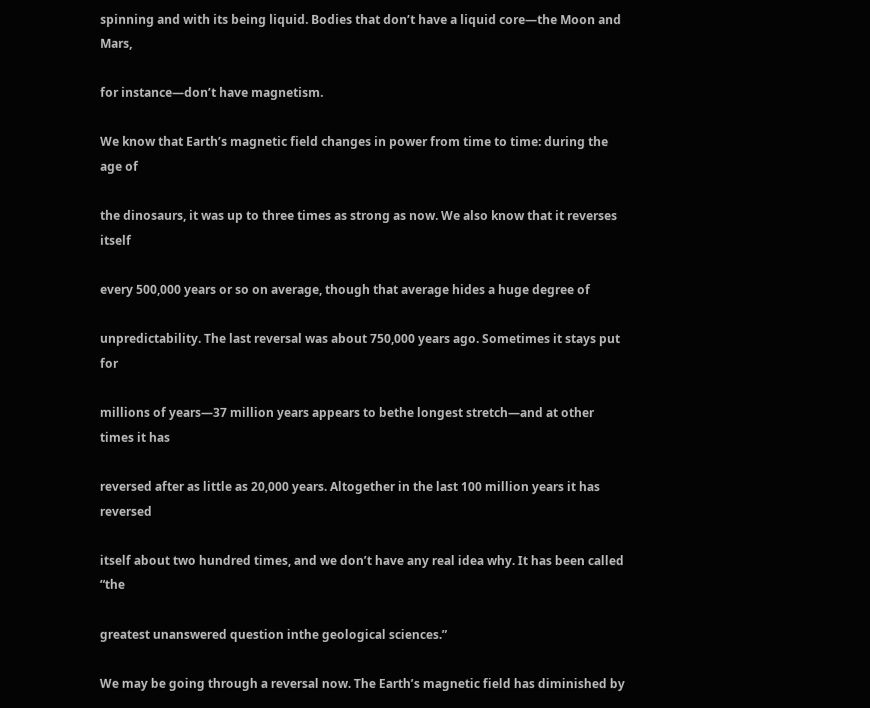spinning and with its being liquid. Bodies that don’t have a liquid core—the Moon and Mars,

for instance—don’t have magnetism.

We know that Earth’s magnetic field changes in power from time to time: during the age of

the dinosaurs, it was up to three times as strong as now. We also know that it reverses itself

every 500,000 years or so on average, though that average hides a huge degree of

unpredictability. The last reversal was about 750,000 years ago. Sometimes it stays put for

millions of years—37 million years appears to bethe longest stretch—and at other times it has

reversed after as little as 20,000 years. Altogether in the last 100 million years it has reversed

itself about two hundred times, and we don’t have any real idea why. It has been called “the

greatest unanswered question inthe geological sciences.”

We may be going through a reversal now. The Earth’s magnetic field has diminished by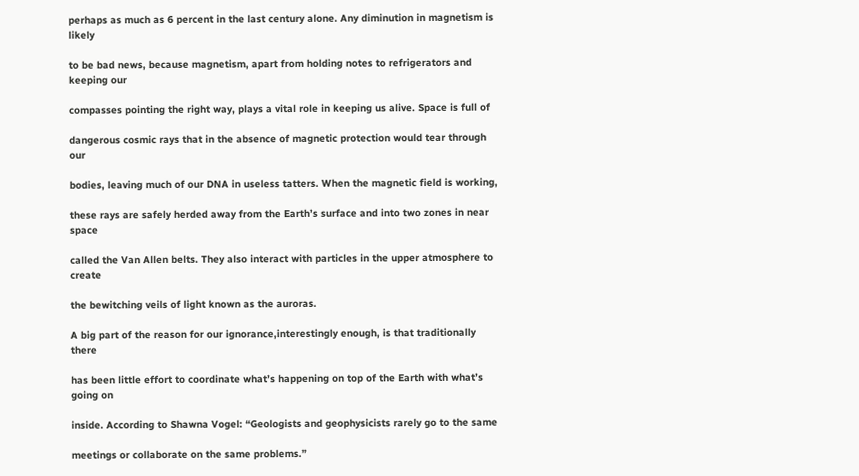perhaps as much as 6 percent in the last century alone. Any diminution in magnetism is likely

to be bad news, because magnetism, apart from holding notes to refrigerators and keeping our

compasses pointing the right way, plays a vital role in keeping us alive. Space is full of

dangerous cosmic rays that in the absence of magnetic protection would tear through our

bodies, leaving much of our DNA in useless tatters. When the magnetic field is working,

these rays are safely herded away from the Earth’s surface and into two zones in near space

called the Van Allen belts. They also interact with particles in the upper atmosphere to create

the bewitching veils of light known as the auroras.

A big part of the reason for our ignorance,interestingly enough, is that traditionally there

has been little effort to coordinate what’s happening on top of the Earth with what’s going on

inside. According to Shawna Vogel: “Geologists and geophysicists rarely go to the same

meetings or collaborate on the same problems.”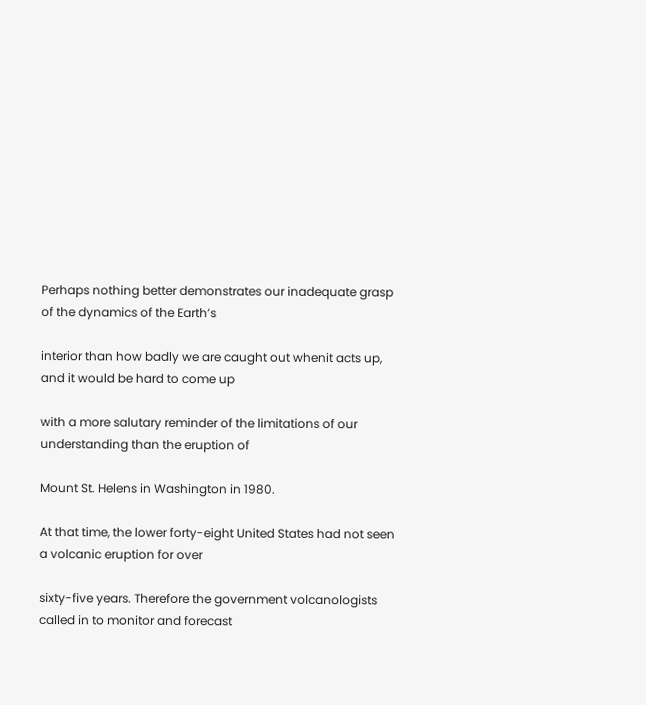Perhaps nothing better demonstrates our inadequate grasp of the dynamics of the Earth’s

interior than how badly we are caught out whenit acts up, and it would be hard to come up

with a more salutary reminder of the limitations of our understanding than the eruption of

Mount St. Helens in Washington in 1980.

At that time, the lower forty-eight United States had not seen a volcanic eruption for over

sixty-five years. Therefore the government volcanologists called in to monitor and forecast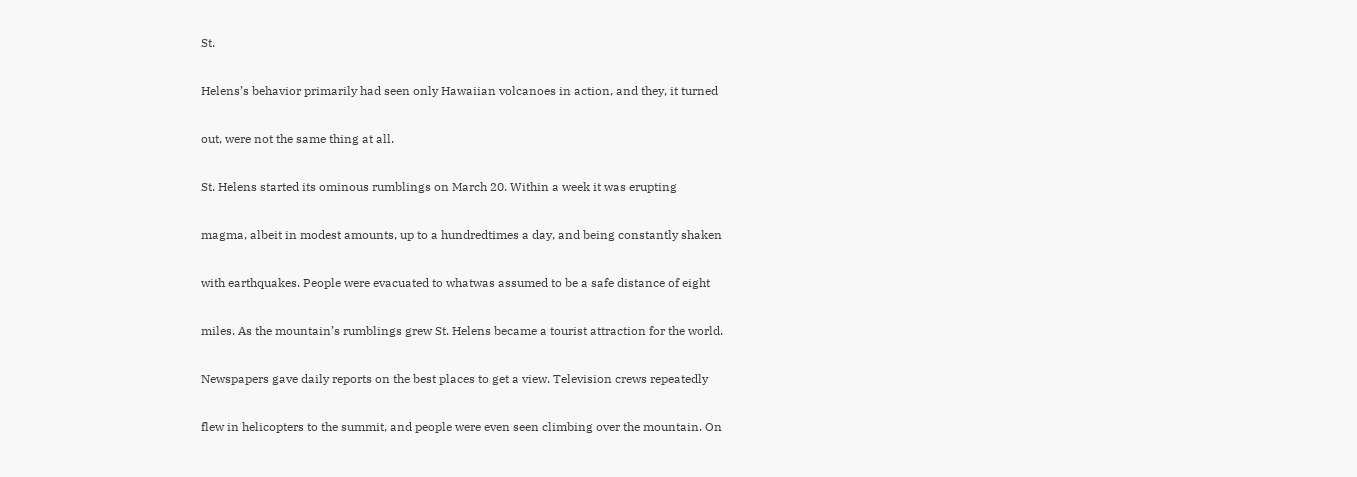St.

Helens’s behavior primarily had seen only Hawaiian volcanoes in action, and they, it turned

out, were not the same thing at all.

St. Helens started its ominous rumblings on March 20. Within a week it was erupting

magma, albeit in modest amounts, up to a hundredtimes a day, and being constantly shaken

with earthquakes. People were evacuated to whatwas assumed to be a safe distance of eight

miles. As the mountain’s rumblings grew St. Helens became a tourist attraction for the world.

Newspapers gave daily reports on the best places to get a view. Television crews repeatedly

flew in helicopters to the summit, and people were even seen climbing over the mountain. On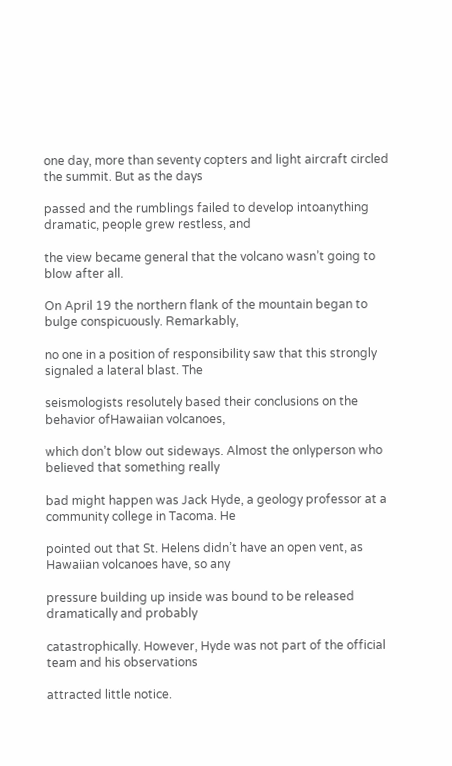one day, more than seventy copters and light aircraft circled the summit. But as the days

passed and the rumblings failed to develop intoanything dramatic, people grew restless, and

the view became general that the volcano wasn’t going to blow after all.

On April 19 the northern flank of the mountain began to bulge conspicuously. Remarkably,

no one in a position of responsibility saw that this strongly signaled a lateral blast. The

seismologists resolutely based their conclusions on the behavior ofHawaiian volcanoes,

which don’t blow out sideways. Almost the onlyperson who believed that something really

bad might happen was Jack Hyde, a geology professor at a community college in Tacoma. He

pointed out that St. Helens didn’t have an open vent, as Hawaiian volcanoes have, so any

pressure building up inside was bound to be released dramatically and probably

catastrophically. However, Hyde was not part of the official team and his observations

attracted little notice.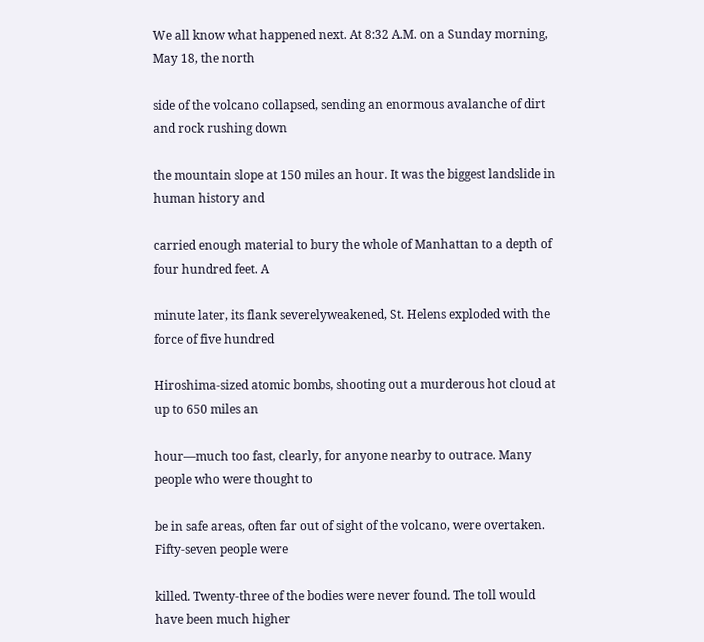We all know what happened next. At 8:32 A.M. on a Sunday morning, May 18, the north

side of the volcano collapsed, sending an enormous avalanche of dirt and rock rushing down

the mountain slope at 150 miles an hour. It was the biggest landslide in human history and

carried enough material to bury the whole of Manhattan to a depth of four hundred feet. A

minute later, its flank severelyweakened, St. Helens exploded with the force of five hundred

Hiroshima-sized atomic bombs, shooting out a murderous hot cloud at up to 650 miles an

hour—much too fast, clearly, for anyone nearby to outrace. Many people who were thought to

be in safe areas, often far out of sight of the volcano, were overtaken. Fifty-seven people were

killed. Twenty-three of the bodies were never found. The toll would have been much higher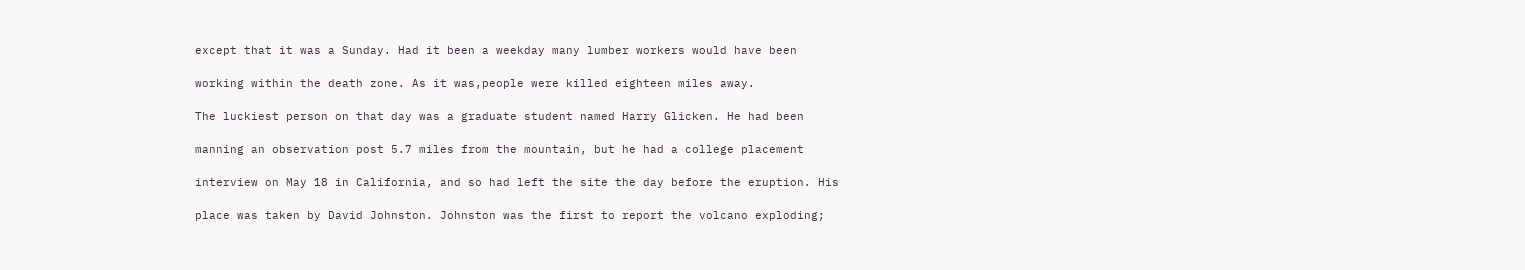except that it was a Sunday. Had it been a weekday many lumber workers would have been

working within the death zone. As it was,people were killed eighteen miles away.

The luckiest person on that day was a graduate student named Harry Glicken. He had been

manning an observation post 5.7 miles from the mountain, but he had a college placement

interview on May 18 in California, and so had left the site the day before the eruption. His

place was taken by David Johnston. Johnston was the first to report the volcano exploding;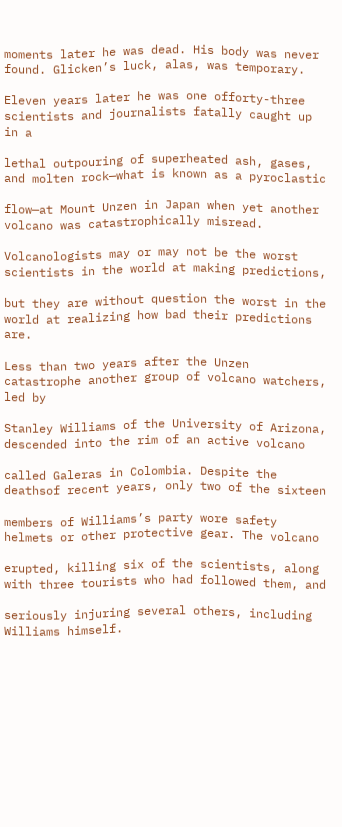moments later he was dead. His body was never found. Glicken’s luck, alas, was temporary.

Eleven years later he was one offorty-three scientists and journalists fatally caught up in a

lethal outpouring of superheated ash, gases, and molten rock—what is known as a pyroclastic

flow—at Mount Unzen in Japan when yet another volcano was catastrophically misread.

Volcanologists may or may not be the worst scientists in the world at making predictions,

but they are without question the worst in the world at realizing how bad their predictions are.

Less than two years after the Unzen catastrophe another group of volcano watchers, led by

Stanley Williams of the University of Arizona, descended into the rim of an active volcano

called Galeras in Colombia. Despite the deathsof recent years, only two of the sixteen

members of Williams’s party wore safety helmets or other protective gear. The volcano

erupted, killing six of the scientists, along with three tourists who had followed them, and

seriously injuring several others, including Williams himself.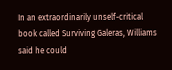In an extraordinarily unself-critical book called Surviving Galeras, Williams said he could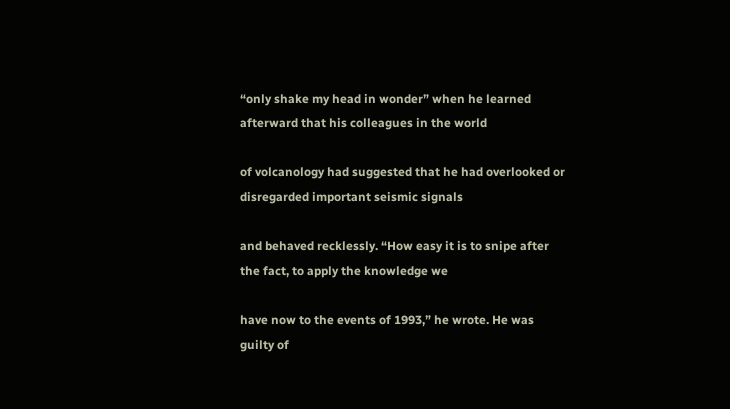“only shake my head in wonder” when he learned afterward that his colleagues in the world

of volcanology had suggested that he had overlooked or disregarded important seismic signals

and behaved recklessly. “How easy it is to snipe after the fact, to apply the knowledge we

have now to the events of 1993,” he wrote. He was guilty of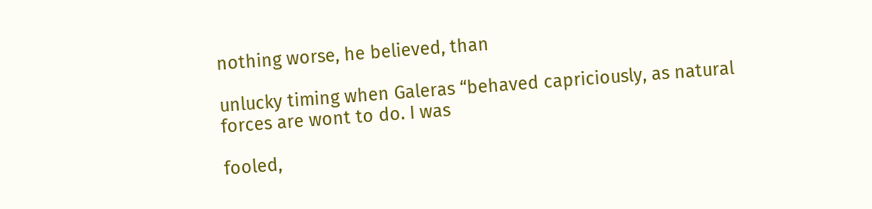nothing worse, he believed, than

unlucky timing when Galeras “behaved capriciously, as natural forces are wont to do. I was

fooled,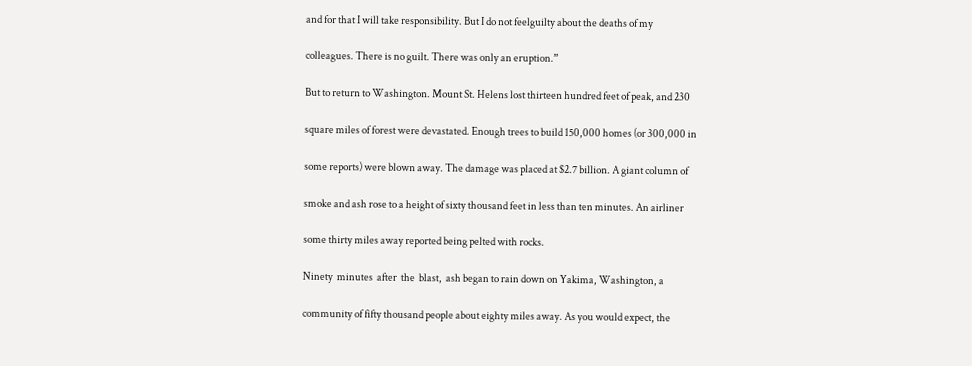and for that I will take responsibility. But I do not feelguilty about the deaths of my

colleagues. There is no guilt. There was only an eruption.”

But to return to Washington. Mount St. Helens lost thirteen hundred feet of peak, and 230

square miles of forest were devastated. Enough trees to build 150,000 homes (or 300,000 in

some reports) were blown away. The damage was placed at $2.7 billion. A giant column of

smoke and ash rose to a height of sixty thousand feet in less than ten minutes. An airliner

some thirty miles away reported being pelted with rocks.

Ninety  minutes  after  the  blast,  ash began to rain down on Yakima, Washington, a

community of fifty thousand people about eighty miles away. As you would expect, the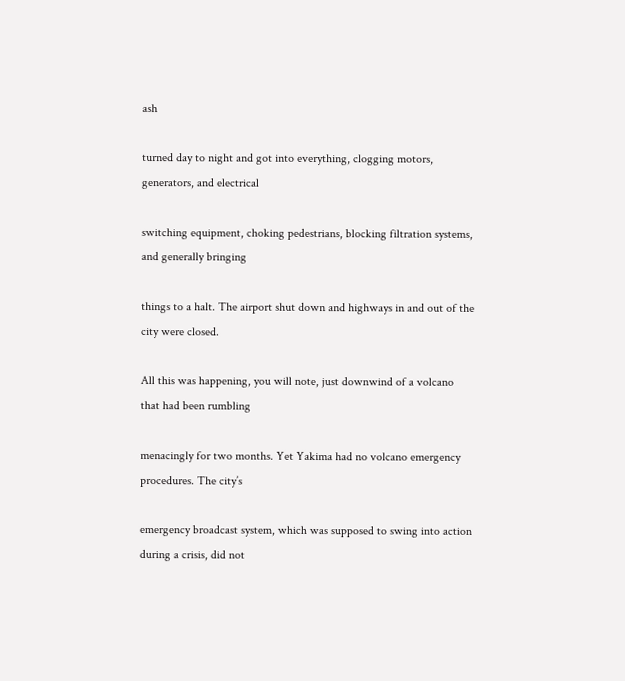ash

turned day to night and got into everything, clogging motors, generators, and electrical

switching equipment, choking pedestrians, blocking filtration systems, and generally bringing

things to a halt. The airport shut down and highways in and out of the city were closed.

All this was happening, you will note, just downwind of a volcano that had been rumbling

menacingly for two months. Yet Yakima had no volcano emergency procedures. The city’s

emergency broadcast system, which was supposed to swing into action during a crisis, did not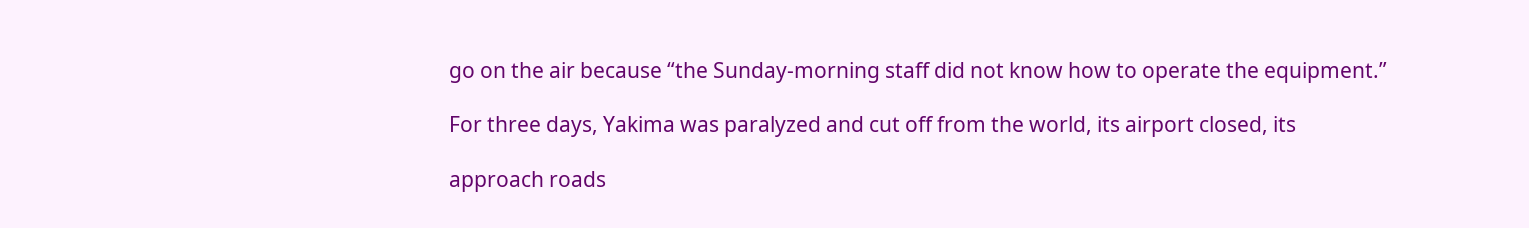go on the air because “the Sunday-morning staff did not know how to operate the equipment.”

For three days, Yakima was paralyzed and cut off from the world, its airport closed, its

approach roads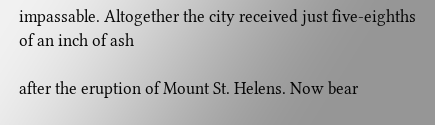impassable. Altogether the city received just five-eighths of an inch of ash

after the eruption of Mount St. Helens. Now bear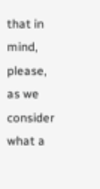that in mind, please, as we consider what a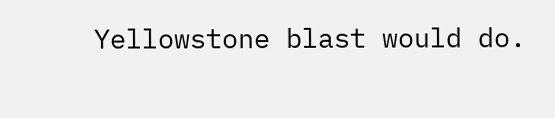Yellowstone blast would do.